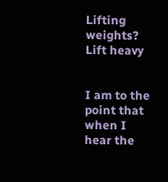Lifting weights? Lift heavy


I am to the point that when I hear the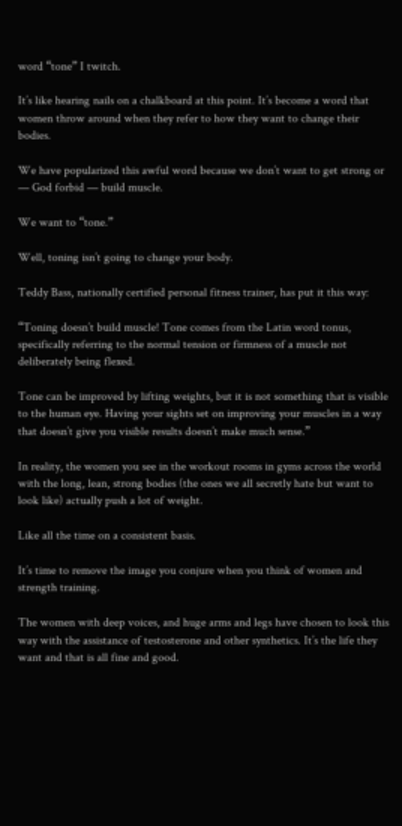word “tone” I twitch.

It’s like hearing nails on a chalkboard at this point. It’s become a word that women throw around when they refer to how they want to change their bodies.

We have popularized this awful word because we don’t want to get strong or — God forbid — build muscle.

We want to “tone.”

Well, toning isn’t going to change your body.

Teddy Bass, nationally certified personal fitness trainer, has put it this way:

“Toning doesn’t build muscle! Tone comes from the Latin word tonus, specifically referring to the normal tension or firmness of a muscle not deliberately being flexed.

Tone can be improved by lifting weights, but it is not something that is visible to the human eye. Having your sights set on improving your muscles in a way that doesn’t give you visible results doesn’t make much sense.”

In reality, the women you see in the workout rooms in gyms across the world with the long, lean, strong bodies (the ones we all secretly hate but want to look like) actually push a lot of weight.

Like all the time on a consistent basis.

It’s time to remove the image you conjure when you think of women and strength training.

The women with deep voices, and huge arms and legs have chosen to look this way with the assistance of testosterone and other synthetics. It’s the life they want and that is all fine and good.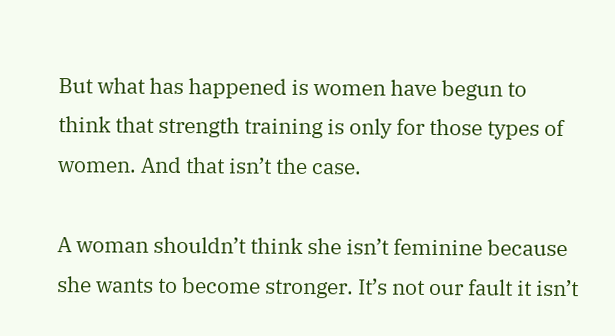But what has happened is women have begun to think that strength training is only for those types of women. And that isn’t the case.

A woman shouldn’t think she isn’t feminine because she wants to become stronger. It’s not our fault it isn’t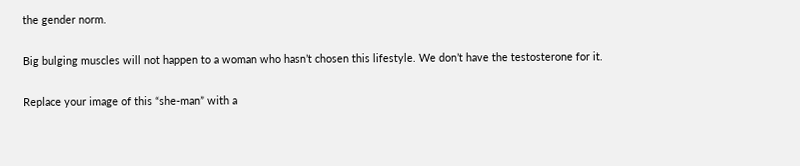the gender norm.

Big bulging muscles will not happen to a woman who hasn’t chosen this lifestyle. We don’t have the testosterone for it.

Replace your image of this “she-man” with a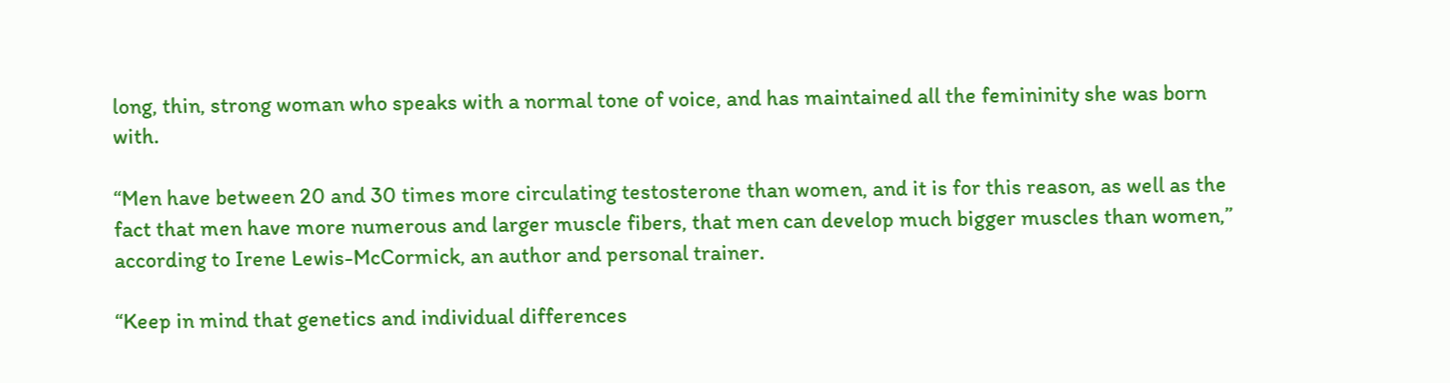long, thin, strong woman who speaks with a normal tone of voice, and has maintained all the femininity she was born with.

“Men have between 20 and 30 times more circulating testosterone than women, and it is for this reason, as well as the fact that men have more numerous and larger muscle fibers, that men can develop much bigger muscles than women,” according to Irene Lewis-McCormick, an author and personal trainer.

“Keep in mind that genetics and individual differences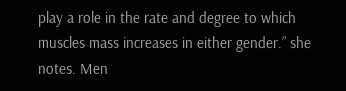play a role in the rate and degree to which muscles mass increases in either gender.” she notes. Men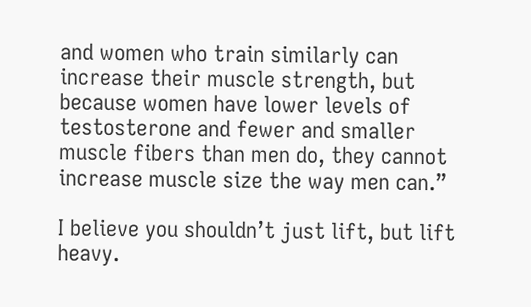and women who train similarly can increase their muscle strength, but because women have lower levels of testosterone and fewer and smaller muscle fibers than men do, they cannot increase muscle size the way men can.”

I believe you shouldn’t just lift, but lift heavy.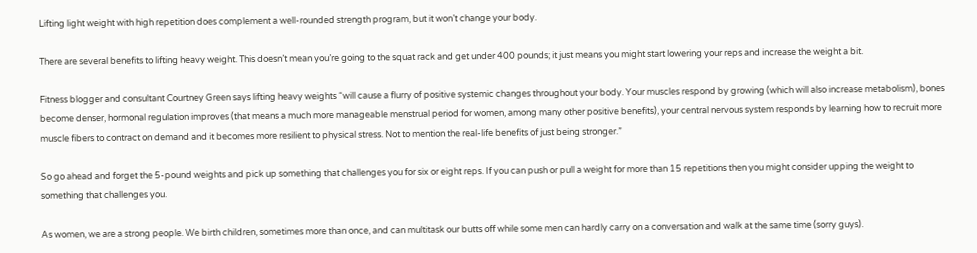Lifting light weight with high repetition does complement a well-rounded strength program, but it won’t change your body.

There are several benefits to lifting heavy weight. This doesn’t mean you’re going to the squat rack and get under 400 pounds; it just means you might start lowering your reps and increase the weight a bit.

Fitness blogger and consultant Courtney Green says lifting heavy weights “will cause a flurry of positive systemic changes throughout your body. Your muscles respond by growing (which will also increase metabolism), bones become denser, hormonal regulation improves (that means a much more manageable menstrual period for women, among many other positive benefits), your central nervous system responds by learning how to recruit more muscle fibers to contract on demand and it becomes more resilient to physical stress. Not to mention the real-life benefits of just being stronger.”

So go ahead and forget the 5-pound weights and pick up something that challenges you for six or eight reps. If you can push or pull a weight for more than 15 repetitions then you might consider upping the weight to something that challenges you.

As women, we are a strong people. We birth children, sometimes more than once, and can multitask our butts off while some men can hardly carry on a conversation and walk at the same time (sorry guys).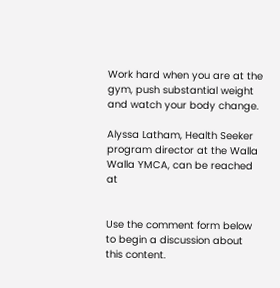Work hard when you are at the gym, push substantial weight and watch your body change.

Alyssa Latham, Health Seeker program director at the Walla Walla YMCA, can be reached at


Use the comment form below to begin a discussion about this content.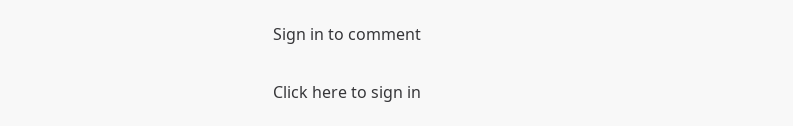Sign in to comment

Click here to sign in